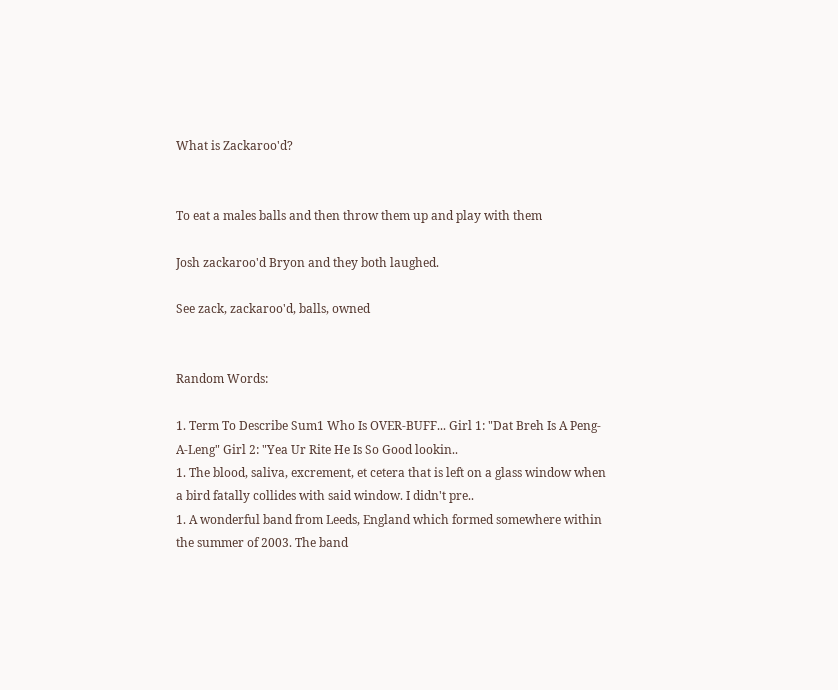What is Zackaroo'd?


To eat a males balls and then throw them up and play with them

Josh zackaroo'd Bryon and they both laughed.

See zack, zackaroo'd, balls, owned


Random Words:

1. Term To Describe Sum1 Who Is OVER-BUFF... Girl 1: "Dat Breh Is A Peng-A-Leng" Girl 2: "Yea Ur Rite He Is So Good lookin..
1. The blood, saliva, excrement, et cetera that is left on a glass window when a bird fatally collides with said window. I didn't pre..
1. A wonderful band from Leeds, England which formed somewhere within the summer of 2003. The band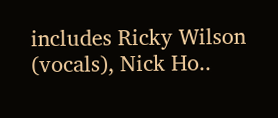includes Ricky Wilson (vocals), Nick Ho..